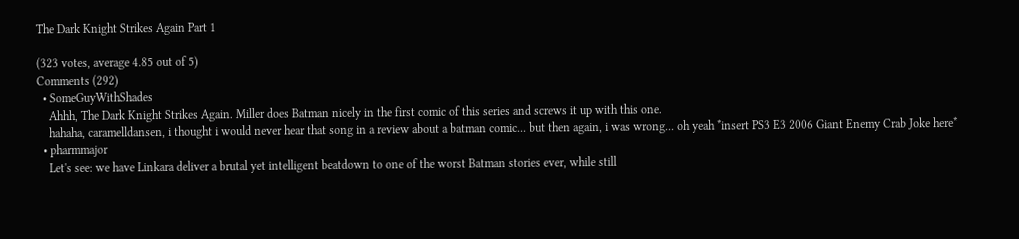The Dark Knight Strikes Again Part 1

(323 votes, average 4.85 out of 5)
Comments (292)
  • SomeGuyWithShades
    Ahhh, The Dark Knight Strikes Again. Miller does Batman nicely in the first comic of this series and screws it up with this one.
    hahaha, caramelldansen, i thought i would never hear that song in a review about a batman comic... but then again, i was wrong... oh yeah *insert PS3 E3 2006 Giant Enemy Crab Joke here*
  • pharmmajor
    Let's see: we have Linkara deliver a brutal yet intelligent beatdown to one of the worst Batman stories ever, while still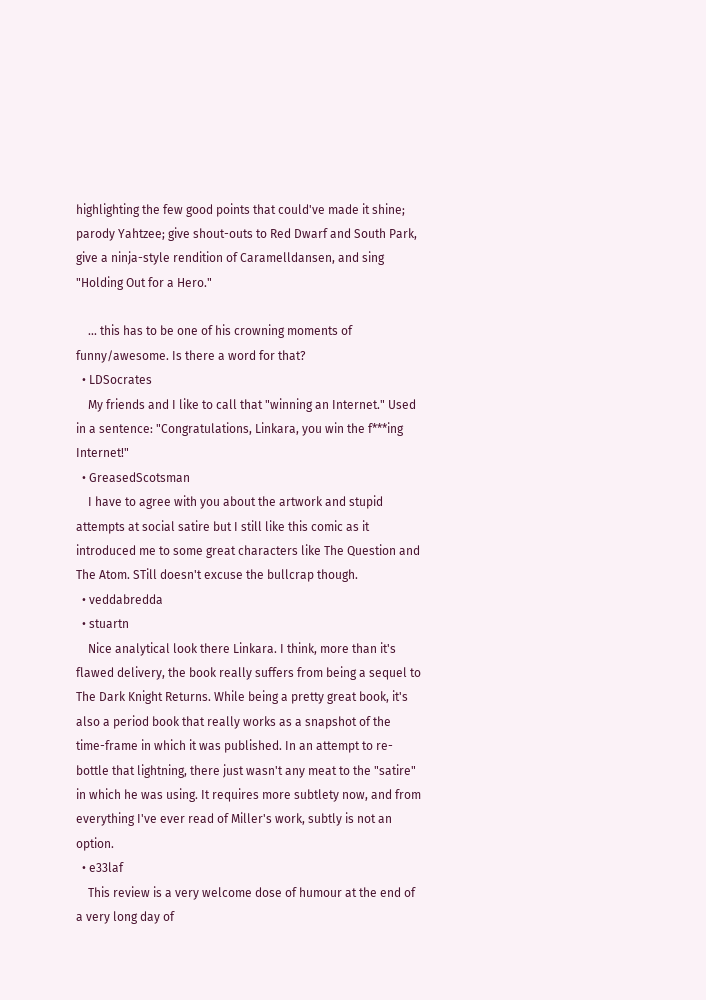highlighting the few good points that could've made it shine; parody Yahtzee; give shout-outs to Red Dwarf and South Park, give a ninja-style rendition of Caramelldansen, and sing "Holding Out for a Hero."

    ... this has to be one of his crowning moments of funny/awesome. Is there a word for that?
  • LDSocrates
    My friends and I like to call that "winning an Internet." Used in a sentence: "Congratulations, Linkara, you win the f***ing Internet!"
  • GreasedScotsman
    I have to agree with you about the artwork and stupid attempts at social satire but I still like this comic as it introduced me to some great characters like The Question and The Atom. STill doesn't excuse the bullcrap though.
  • veddabredda
  • stuartn
    Nice analytical look there Linkara. I think, more than it's flawed delivery, the book really suffers from being a sequel to The Dark Knight Returns. While being a pretty great book, it's also a period book that really works as a snapshot of the time-frame in which it was published. In an attempt to re-bottle that lightning, there just wasn't any meat to the "satire" in which he was using. It requires more subtlety now, and from everything I've ever read of Miller's work, subtly is not an option.
  • e33laf
    This review is a very welcome dose of humour at the end of a very long day of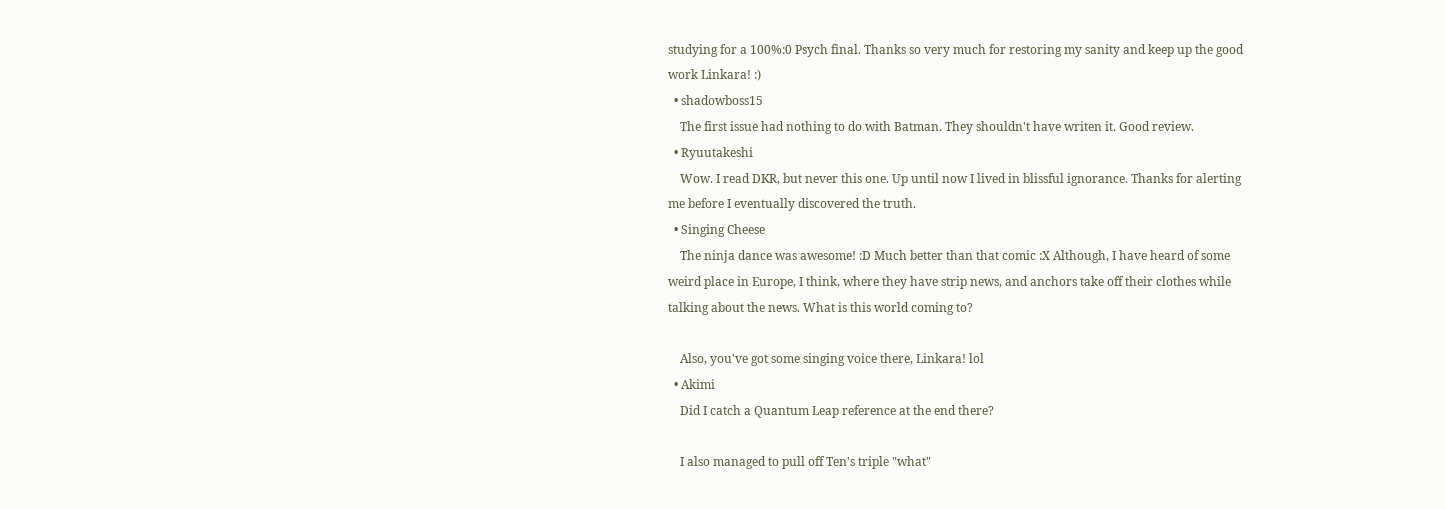studying for a 100%:0 Psych final. Thanks so very much for restoring my sanity and keep up the good work Linkara! :)
  • shadowboss15
    The first issue had nothing to do with Batman. They shouldn't have writen it. Good review.
  • Ryuutakeshi
    Wow. I read DKR, but never this one. Up until now I lived in blissful ignorance. Thanks for alerting me before I eventually discovered the truth.
  • Singing Cheese
    The ninja dance was awesome! :D Much better than that comic :X Although, I have heard of some weird place in Europe, I think, where they have strip news, and anchors take off their clothes while talking about the news. What is this world coming to?

    Also, you've got some singing voice there, Linkara! lol
  • Akimi
    Did I catch a Quantum Leap reference at the end there?

    I also managed to pull off Ten's triple "what"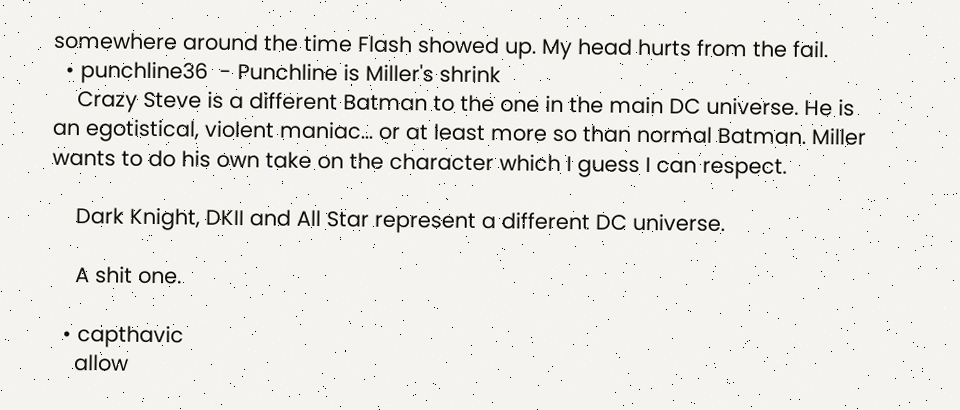somewhere around the time Flash showed up. My head hurts from the fail.
  • punchline36  - Punchline is Miller's shrink
    Crazy Steve is a different Batman to the one in the main DC universe. He is an egotistical, violent maniac... or at least more so than normal Batman. Miller wants to do his own take on the character which I guess I can respect.

    Dark Knight, DKII and All Star represent a different DC universe.

    A shit one.

  • capthavic
    allow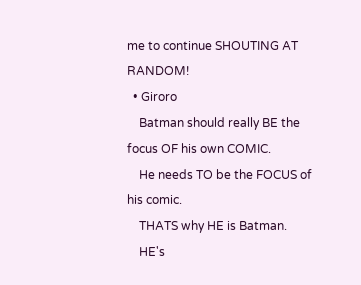me to continue SHOUTING AT RANDOM!
  • Giroro
    Batman should really BE the focus OF his own COMIC.
    He needs TO be the FOCUS of his comic.
    THATS why HE is Batman.
    HE's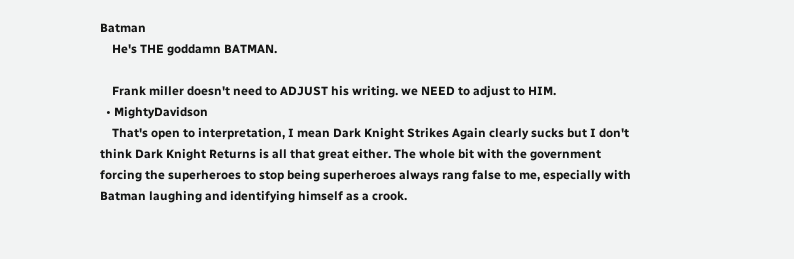Batman
    He's THE goddamn BATMAN.

    Frank miller doesn't need to ADJUST his writing. we NEED to adjust to HIM.
  • MightyDavidson
    That's open to interpretation, I mean Dark Knight Strikes Again clearly sucks but I don't think Dark Knight Returns is all that great either. The whole bit with the government forcing the superheroes to stop being superheroes always rang false to me, especially with Batman laughing and identifying himself as a crook.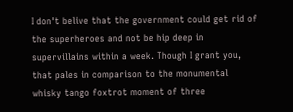I don't belive that the government could get rid of the superheroes and not be hip deep in supervillains within a week. Though I grant you, that pales in comparison to the monumental whisky tango foxtrot moment of three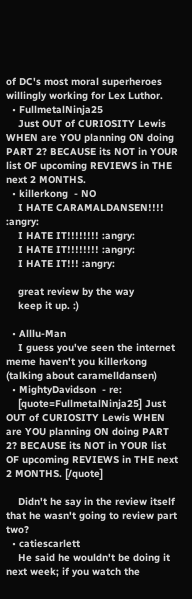of DC's most moral superheroes willingly working for Lex Luthor.
  • FullmetalNinja25
    Just OUT of CURIOSITY Lewis WHEN are YOU planning ON doing PART 2? BECAUSE its NOT in YOUR list OF upcoming REVIEWS in THE next 2 MONTHS.
  • killerkong  - NO
    I HATE CARAMALDANSEN!!!! :angry:
    I HATE IT!!!!!!!! :angry:
    I HATE IT!!!!!!!! :angry:
    I HATE IT!!! :angry:

    great review by the way
    keep it up. :)

  • Alllu-Man
    I guess you've seen the internet meme haven't you killerkong (talking about caramelldansen)
  • MightyDavidson  - re:
    [quote=FullmetalNinja25] Just OUT of CURIOSITY Lewis WHEN are YOU planning ON doing PART 2? BECAUSE its NOT in YOUR list OF upcoming REVIEWS in THE next 2 MONTHS. [/quote]

    Didn't he say in the review itself that he wasn't going to review part two?
  • catiescarlett
    He said he wouldn't be doing it next week; if you watch the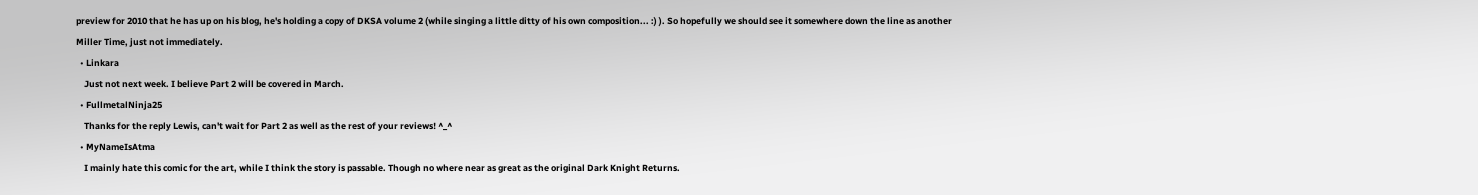preview for 2010 that he has up on his blog, he's holding a copy of DKSA volume 2 (while singing a little ditty of his own composition... :) ). So hopefully we should see it somewhere down the line as another Miller Time, just not immediately.
  • Linkara
    Just not next week. I believe Part 2 will be covered in March.
  • FullmetalNinja25
    Thanks for the reply Lewis, can't wait for Part 2 as well as the rest of your reviews! ^_^
  • MyNameIsAtma
    I mainly hate this comic for the art, while I think the story is passable. Though no where near as great as the original Dark Knight Returns.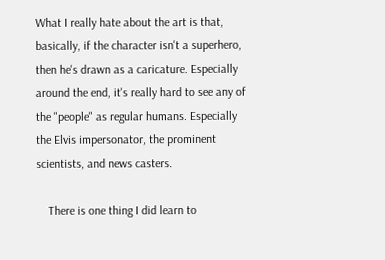What I really hate about the art is that, basically, if the character isn't a superhero, then he's drawn as a caricature. Especially around the end, it's really hard to see any of the "people" as regular humans. Especially the Elvis impersonator, the prominent scientists, and news casters.

    There is one thing I did learn to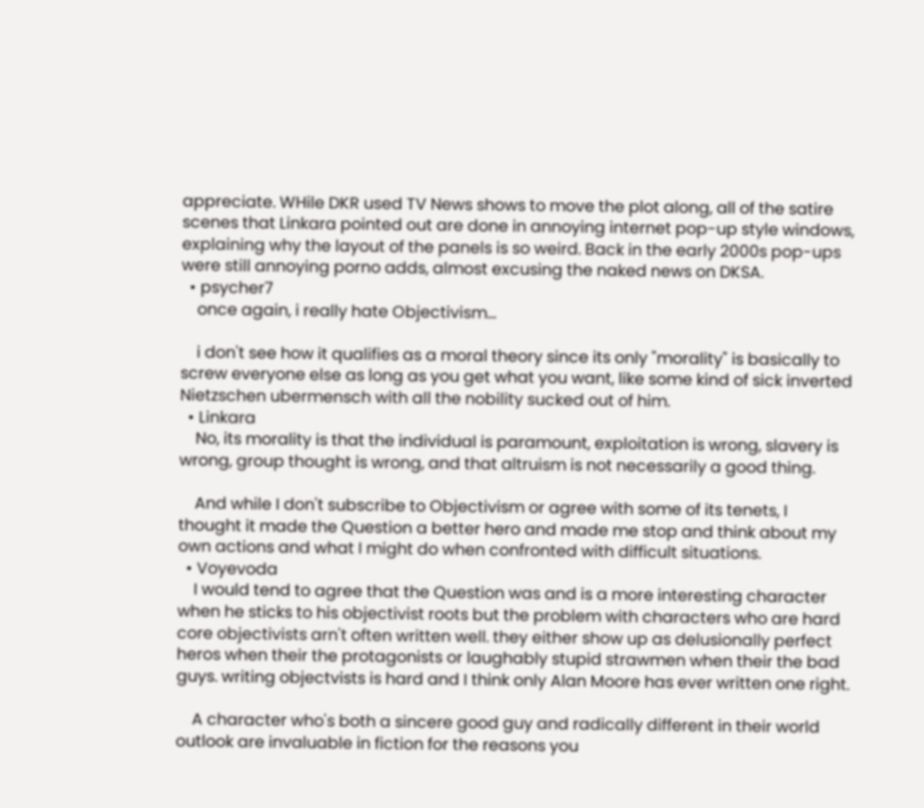appreciate. WHile DKR used TV News shows to move the plot along, all of the satire scenes that Linkara pointed out are done in annoying internet pop-up style windows, explaining why the layout of the panels is so weird. Back in the early 2000s pop-ups were still annoying porno adds, almost excusing the naked news on DKSA.
  • psycher7
    once again, i really hate Objectivism...

    i don't see how it qualifies as a moral theory since its only "morality" is basically to screw everyone else as long as you get what you want, like some kind of sick inverted Nietzschen ubermensch with all the nobility sucked out of him.
  • Linkara
    No, its morality is that the individual is paramount, exploitation is wrong, slavery is wrong, group thought is wrong, and that altruism is not necessarily a good thing.

    And while I don't subscribe to Objectivism or agree with some of its tenets, I thought it made the Question a better hero and made me stop and think about my own actions and what I might do when confronted with difficult situations.
  • Voyevoda
    I would tend to agree that the Question was and is a more interesting character when he sticks to his objectivist roots but the problem with characters who are hard core objectivists arn't often written well. they either show up as delusionally perfect heros when their the protagonists or laughably stupid strawmen when their the bad guys. writing objectvists is hard and I think only Alan Moore has ever written one right.

    A character who's both a sincere good guy and radically different in their world outlook are invaluable in fiction for the reasons you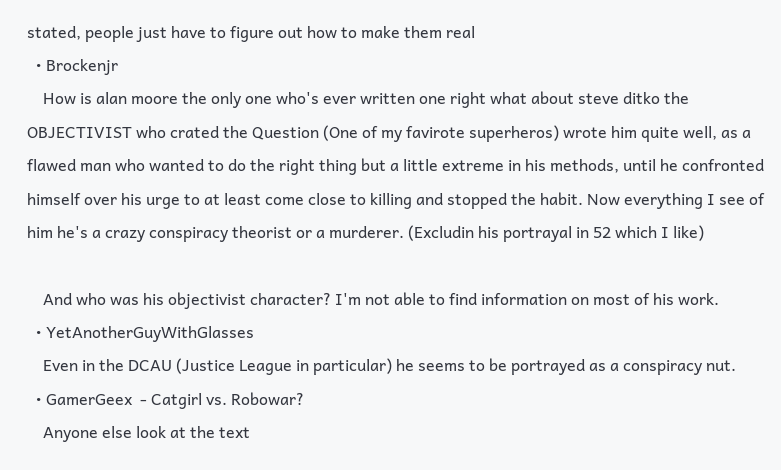stated, people just have to figure out how to make them real
  • Brockenjr
    How is alan moore the only one who's ever written one right what about steve ditko the OBJECTIVIST who crated the Question (One of my favirote superheros) wrote him quite well, as a flawed man who wanted to do the right thing but a little extreme in his methods, until he confronted himself over his urge to at least come close to killing and stopped the habit. Now everything I see of him he's a crazy conspiracy theorist or a murderer. (Excludin his portrayal in 52 which I like)

    And who was his objectivist character? I'm not able to find information on most of his work.
  • YetAnotherGuyWithGlasses
    Even in the DCAU (Justice League in particular) he seems to be portrayed as a conspiracy nut.
  • GamerGeex  - Catgirl vs. Robowar?
    Anyone else look at the text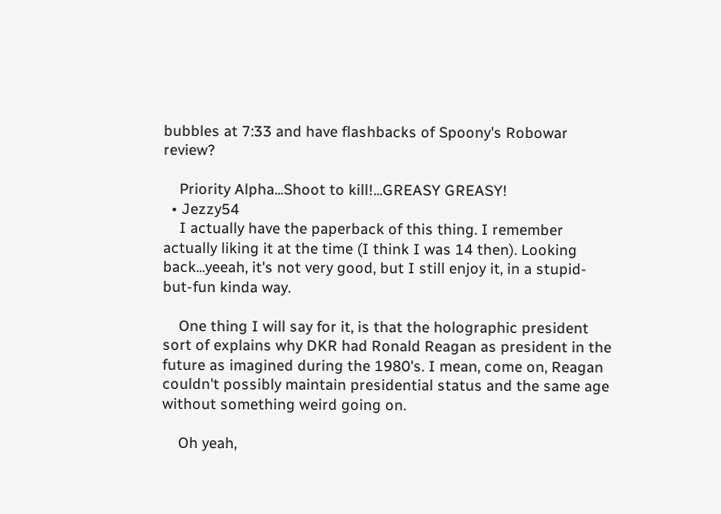bubbles at 7:33 and have flashbacks of Spoony's Robowar review?

    Priority Alpha...Shoot to kill!...GREASY GREASY!
  • Jezzy54
    I actually have the paperback of this thing. I remember actually liking it at the time (I think I was 14 then). Looking back...yeeah, it's not very good, but I still enjoy it, in a stupid-but-fun kinda way.

    One thing I will say for it, is that the holographic president sort of explains why DKR had Ronald Reagan as president in the future as imagined during the 1980's. I mean, come on, Reagan couldn't possibly maintain presidential status and the same age without something weird going on.

    Oh yeah,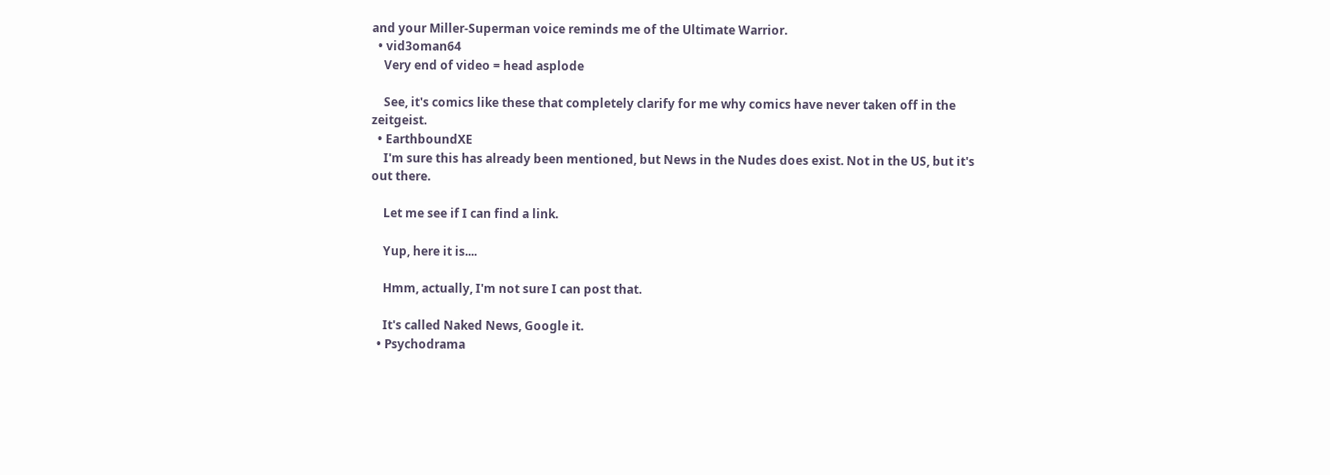and your Miller-Superman voice reminds me of the Ultimate Warrior.
  • vid3oman64
    Very end of video = head asplode

    See, it's comics like these that completely clarify for me why comics have never taken off in the zeitgeist.
  • EarthboundXE
    I'm sure this has already been mentioned, but News in the Nudes does exist. Not in the US, but it's out there.

    Let me see if I can find a link.

    Yup, here it is....

    Hmm, actually, I'm not sure I can post that.

    It's called Naked News, Google it.
  • Psychodrama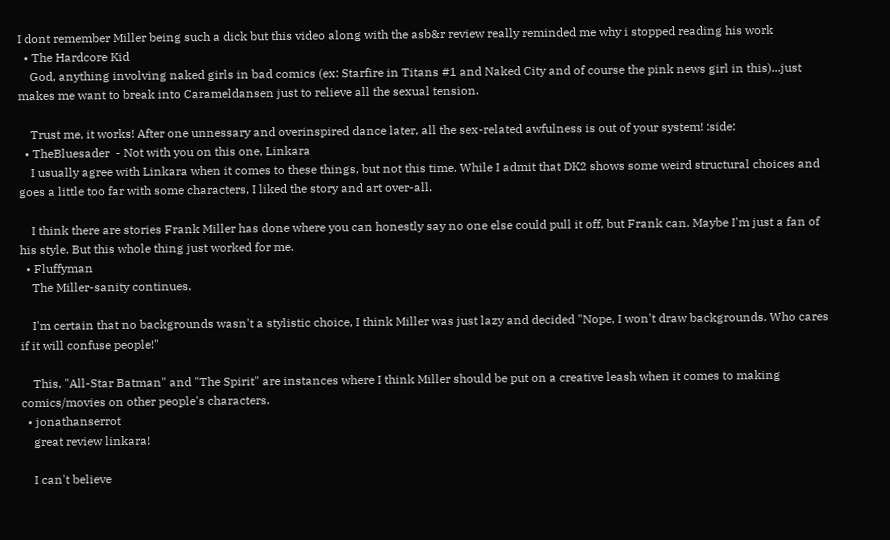I dont remember Miller being such a dick but this video along with the asb&r review really reminded me why i stopped reading his work
  • The Hardcore Kid
    God, anything involving naked girls in bad comics (ex: Starfire in Titans #1 and Naked City and of course the pink news girl in this)...just makes me want to break into Carameldansen just to relieve all the sexual tension.

    Trust me, it works! After one unnessary and overinspired dance later, all the sex-related awfulness is out of your system! :side:
  • TheBluesader  - Not with you on this one, Linkara
    I usually agree with Linkara when it comes to these things, but not this time. While I admit that DK2 shows some weird structural choices and goes a little too far with some characters, I liked the story and art over-all.

    I think there are stories Frank Miller has done where you can honestly say no one else could pull it off, but Frank can. Maybe I'm just a fan of his style. But this whole thing just worked for me.
  • Fluffyman
    The Miller-sanity continues.

    I'm certain that no backgrounds wasn't a stylistic choice, I think Miller was just lazy and decided "Nope, I won't draw backgrounds. Who cares if it will confuse people!"

    This, "All-Star Batman" and "The Spirit" are instances where I think Miller should be put on a creative leash when it comes to making comics/movies on other people's characters.
  • jonathanserrot
    great review linkara!

    I can't believe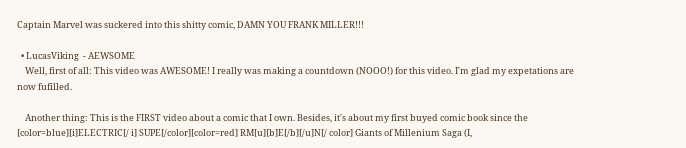Captain Marvel was suckered into this shitty comic, DAMN YOU FRANK MILLER!!!

  • LucasViking  - AEWSOME
    Well, first of all: This video was AWESOME! I really was making a countdown (NOOO!) for this video. I'm glad my expetations are now fufilled.

    Another thing: This is the FIRST video about a comic that I own. Besides, it's about my first buyed comic book since the [color=blue][i]ELECTRIC[/ i] SUPE[/color][color=red] RM[u][b]E[/b][/u]N[/ color] Giants of Millenium Saga (I,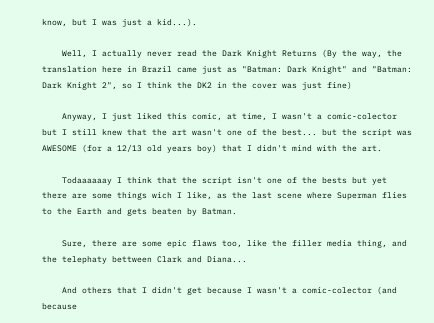know, but I was just a kid...).

    Well, I actually never read the Dark Knight Returns (By the way, the translation here in Brazil came just as "Batman: Dark Knight" and "Batman: Dark Knight 2", so I think the DK2 in the cover was just fine)

    Anyway, I just liked this comic, at time, I wasn't a comic-colector but I still knew that the art wasn't one of the best... but the script was AWESOME (for a 12/13 old years boy) that I didn't mind with the art.

    Todaaaaaay I think that the script isn't one of the bests but yet there are some things wich I like, as the last scene where Superman flies to the Earth and gets beaten by Batman.

    Sure, there are some epic flaws too, like the filler media thing, and the telephaty bettween Clark and Diana...

    And others that I didn't get because I wasn't a comic-colector (and because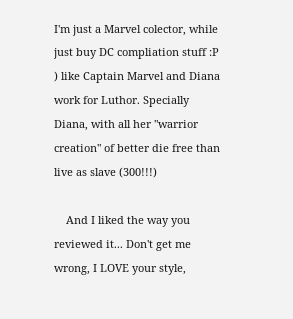I'm just a Marvel colector, while just buy DC compliation stuff :P ) like Captain Marvel and Diana work for Luthor. Specially Diana, with all her "warrior creation" of better die free than live as slave (300!!!)

    And I liked the way you reviewed it... Don't get me wrong, I LOVE your style,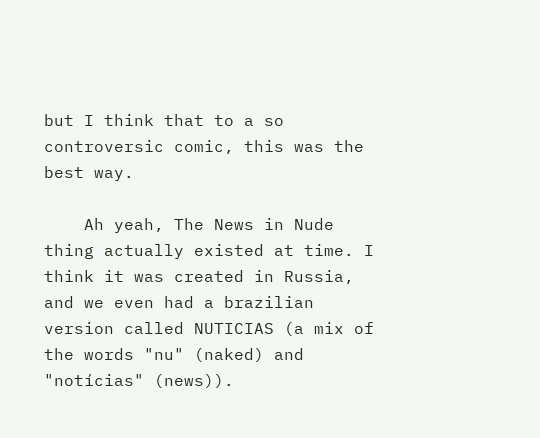but I think that to a so controversic comic, this was the best way.

    Ah yeah, The News in Nude thing actually existed at time. I think it was created in Russia, and we even had a brazilian version called NUTICIAS (a mix of the words "nu" (naked) and "notícias" (news)).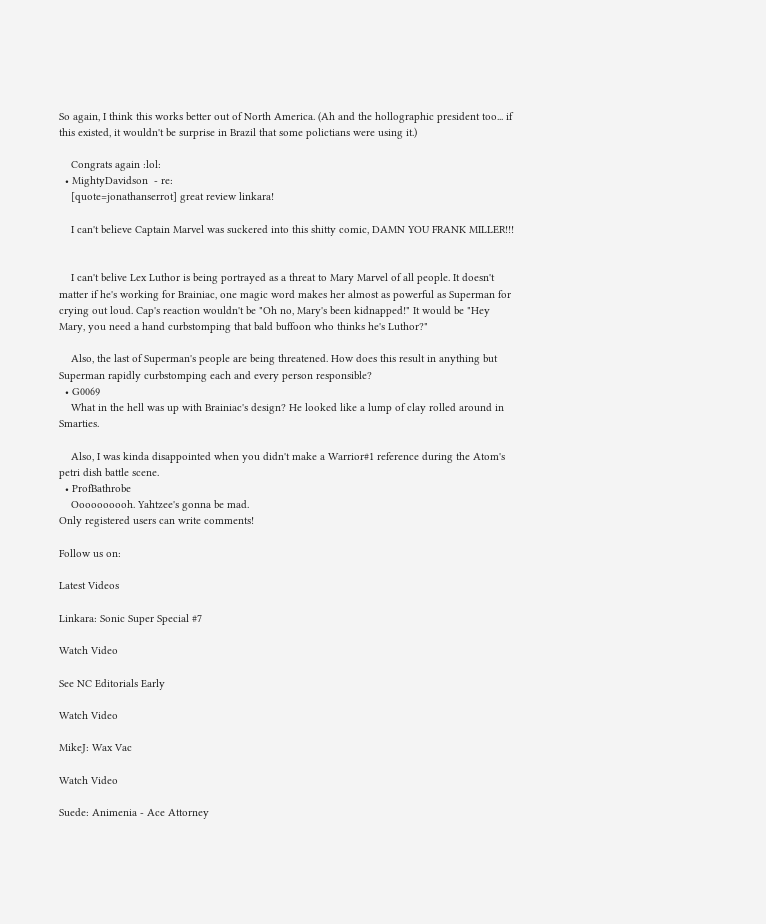So again, I think this works better out of North America. (Ah and the hollographic president too... if this existed, it wouldn't be surprise in Brazil that some polictians were using it.)

    Congrats again :lol:
  • MightyDavidson  - re:
    [quote=jonathanserrot] great review linkara!

    I can't believe Captain Marvel was suckered into this shitty comic, DAMN YOU FRANK MILLER!!!


    I can't belive Lex Luthor is being portrayed as a threat to Mary Marvel of all people. It doesn't matter if he's working for Brainiac, one magic word makes her almost as powerful as Superman for crying out loud. Cap's reaction wouldn't be "Oh no, Mary's been kidnapped!" It would be "Hey Mary, you need a hand curbstomping that bald buffoon who thinks he's Luthor?"

    Also, the last of Superman's people are being threatened. How does this result in anything but Superman rapidly curbstomping each and every person responsible?
  • G0069
    What in the hell was up with Brainiac's design? He looked like a lump of clay rolled around in Smarties.

    Also, I was kinda disappointed when you didn't make a Warrior#1 reference during the Atom's petri dish battle scene.
  • ProfBathrobe
    Oooooooooh. Yahtzee's gonna be mad.
Only registered users can write comments!

Follow us on:

Latest Videos

Linkara: Sonic Super Special #7

Watch Video

See NC Editorials Early

Watch Video

MikeJ: Wax Vac

Watch Video

Suede: Animenia - Ace Attorney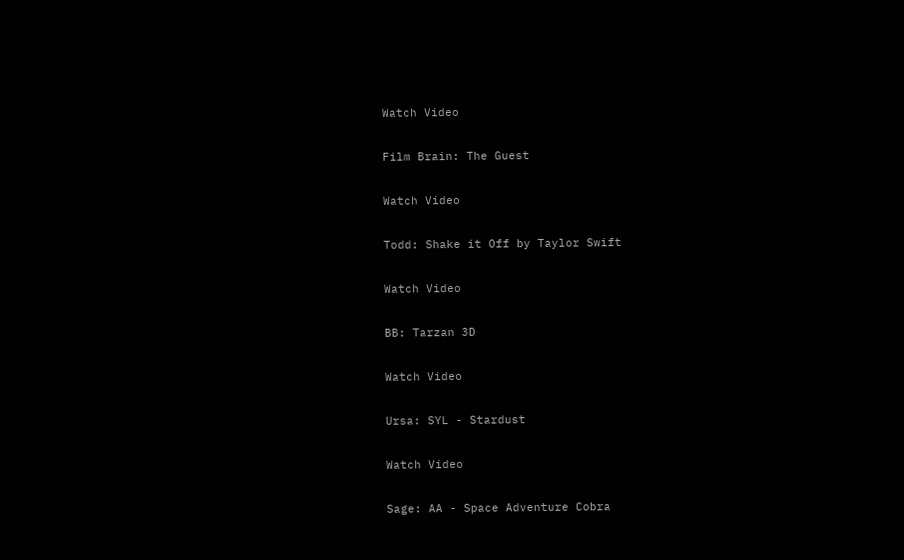Watch Video

Film Brain: The Guest

Watch Video

Todd: Shake it Off by Taylor Swift

Watch Video

BB: Tarzan 3D

Watch Video

Ursa: SYL - Stardust

Watch Video

Sage: AA - Space Adventure Cobra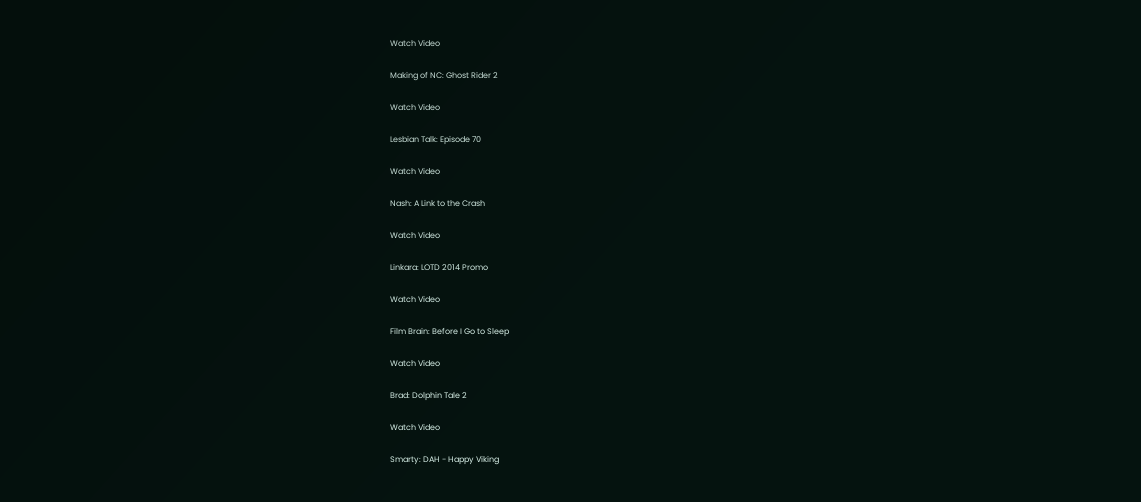Watch Video

Making of NC: Ghost Rider 2

Watch Video

Lesbian Talk: Episode 70

Watch Video

Nash: A Link to the Crash

Watch Video

Linkara: LOTD 2014 Promo

Watch Video

Film Brain: Before I Go to Sleep

Watch Video

Brad: Dolphin Tale 2

Watch Video

Smarty: DAH - Happy Viking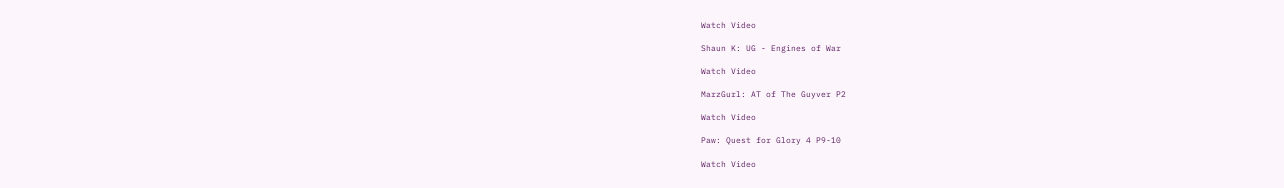Watch Video

Shaun K: UG - Engines of War

Watch Video

MarzGurl: AT of The Guyver P2

Watch Video

Paw: Quest for Glory 4 P9-10

Watch Video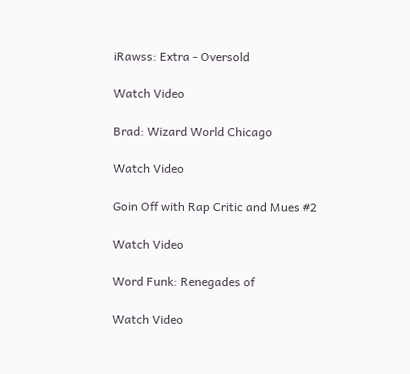iRawss: Extra - Oversold

Watch Video

Brad: Wizard World Chicago

Watch Video

Goin Off with Rap Critic and Mues #2

Watch Video

Word Funk: Renegades of

Watch Video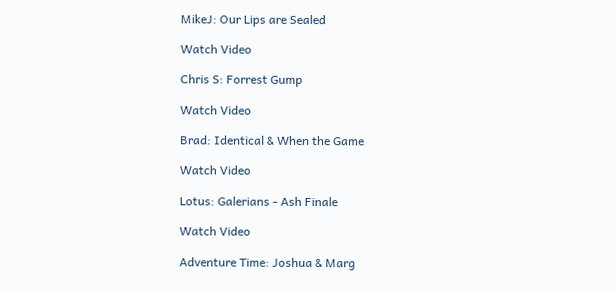MikeJ: Our Lips are Sealed

Watch Video

Chris S: Forrest Gump

Watch Video

Brad: Identical & When the Game

Watch Video

Lotus: Galerians - Ash Finale

Watch Video

Adventure Time: Joshua & Marg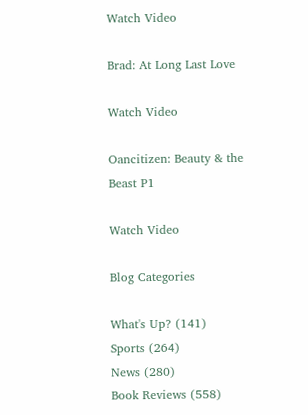Watch Video

Brad: At Long Last Love

Watch Video

Oancitizen: Beauty & the Beast P1

Watch Video

Blog Categories

What's Up? (141)
Sports (264)
News (280)
Book Reviews (558)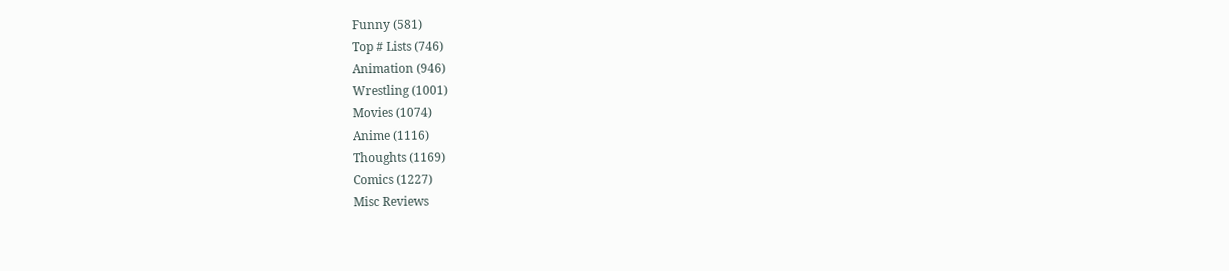Funny (581)
Top # Lists (746)
Animation (946)
Wrestling (1001)
Movies (1074)
Anime (1116)
Thoughts (1169)
Comics (1227)
Misc Reviews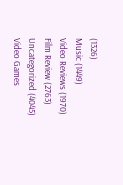(1326)
Music (1449)
Video Reviews (1970)
Film Review (2763)
Uncategorized (4045)
Video Games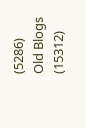(5286)
Old Blogs (15312)